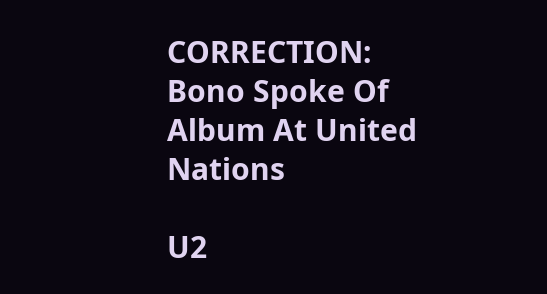CORRECTION: Bono Spoke Of Album At United Nations

U2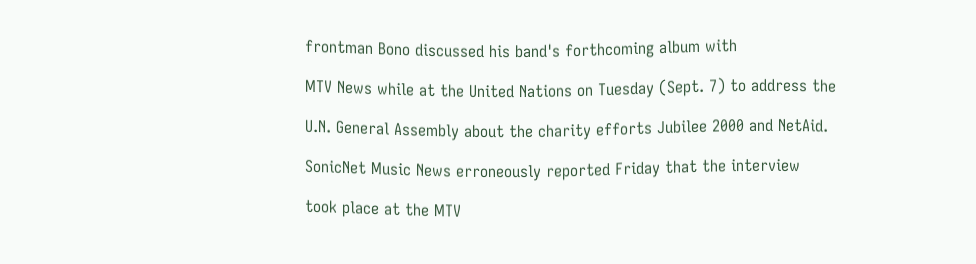frontman Bono discussed his band's forthcoming album with

MTV News while at the United Nations on Tuesday (Sept. 7) to address the

U.N. General Assembly about the charity efforts Jubilee 2000 and NetAid.

SonicNet Music News erroneously reported Friday that the interview

took place at the MTV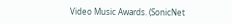Video Music Awards. (SonicNet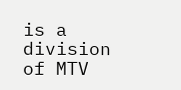is a division of MTV